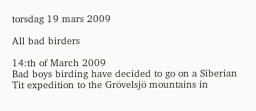torsdag 19 mars 2009

All bad birders

14:th of March 2009
Bad boys birding have decided to go on a Siberian Tit expedition to the Grövelsjö mountains in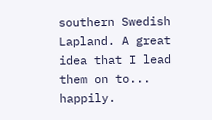southern Swedish Lapland. A great idea that I lead them on to... happily.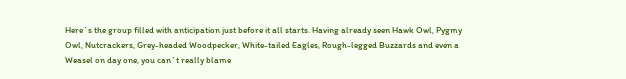Here´s the group filled with anticipation just before it all starts. Having already seen Hawk Owl, Pygmy Owl, Nutcrackers, Grey-headed Woodpecker, White-tailed Eagles, Rough-legged Buzzards and even a Weasel on day one, you can´t really blame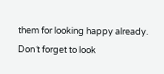them for looking happy already.
Don´t forget to look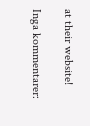at their website!

Inga kommentarer: